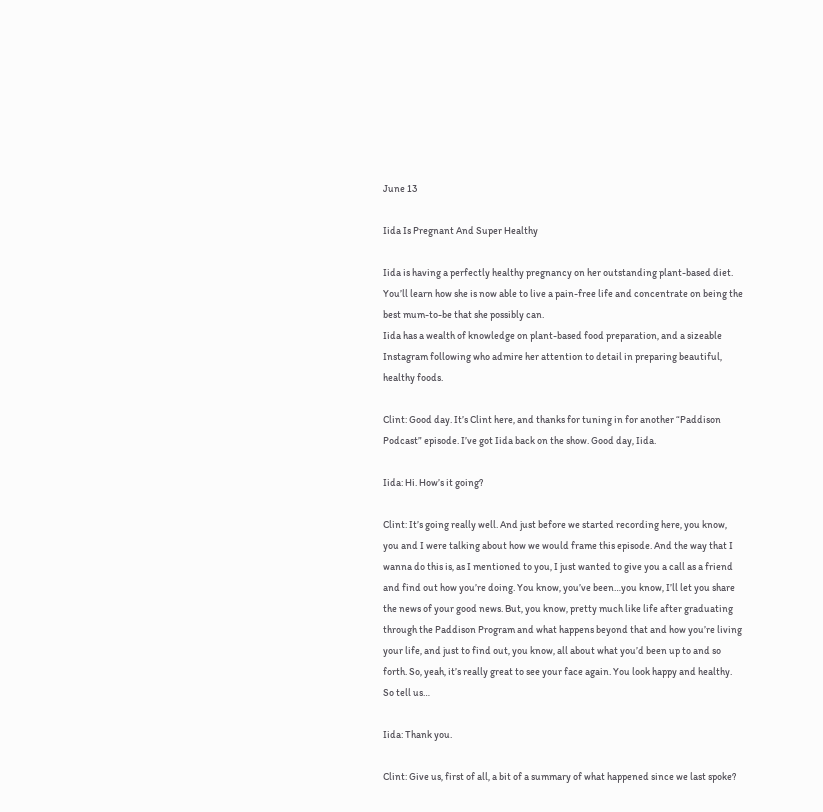June 13

Iida Is Pregnant And Super Healthy

Iida is having a perfectly healthy pregnancy on her outstanding plant-based diet. You’ll learn how she is now able to live a pain-free life and concentrate on being the best mum-to-be that she possibly can.
Iida has a wealth of knowledge on plant-based food preparation, and a sizeable Instagram following who admire her attention to detail in preparing beautiful, healthy foods.

Clint: Good day. It’s Clint here, and thanks for tuning in for another “Paddison Podcast” episode. I’ve got Iida back on the show. Good day, Iida.

Iida: Hi. How’s it going?

Clint: It’s going really well. And just before we started recording here, you know, you and I were talking about how we would frame this episode. And the way that I wanna do this is, as I mentioned to you, I just wanted to give you a call as a friend and find out how you’re doing. You know, you’ve been…you know, I’ll let you share the news of your good news. But, you know, pretty much like life after graduating through the Paddison Program and what happens beyond that and how you’re living your life, and just to find out, you know, all about what you’d been up to and so forth. So, yeah, it’s really great to see your face again. You look happy and healthy. So tell us…

Iida: Thank you.

Clint: Give us, first of all, a bit of a summary of what happened since we last spoke?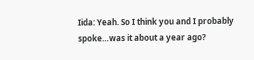Iida: Yeah. So I think you and I probably spoke…was it about a year ago?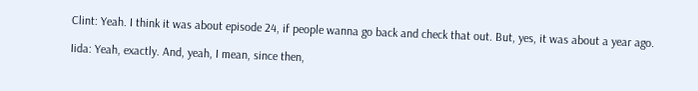Clint: Yeah. I think it was about episode 24, if people wanna go back and check that out. But, yes, it was about a year ago.

Iida: Yeah, exactly. And, yeah, I mean, since then,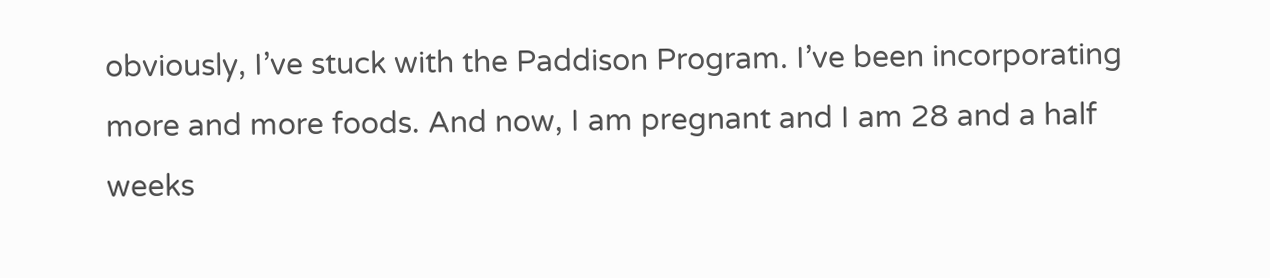obviously, I’ve stuck with the Paddison Program. I’ve been incorporating more and more foods. And now, I am pregnant and I am 28 and a half weeks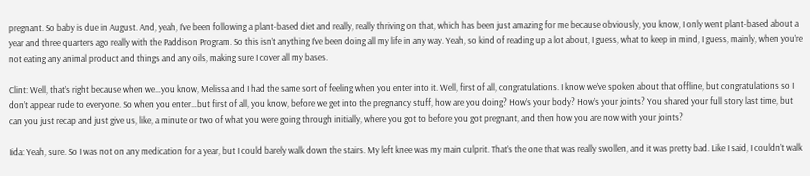pregnant. So baby is due in August. And, yeah, I’ve been following a plant-based diet and really, really thriving on that, which has been just amazing for me because obviously, you know, I only went plant-based about a year and three quarters ago really with the Paddison Program. So this isn’t anything I’ve been doing all my life in any way. Yeah, so kind of reading up a lot about, I guess, what to keep in mind, I guess, mainly, when you’re not eating any animal product and things and any oils, making sure I cover all my bases.

Clint: Well, that’s right because when we…you know, Melissa and I had the same sort of feeling when you enter into it. Well, first of all, congratulations. I know we’ve spoken about that offline, but congratulations so I don’t appear rude to everyone. So when you enter…but first of all, you know, before we get into the pregnancy stuff, how are you doing? How’s your body? How’s your joints? You shared your full story last time, but can you just recap and just give us, like, a minute or two of what you were going through initially, where you got to before you got pregnant, and then how you are now with your joints?

Iida: Yeah, sure. So I was not on any medication for a year, but I could barely walk down the stairs. My left knee was my main culprit. That’s the one that was really swollen, and it was pretty bad. Like I said, I couldn’t walk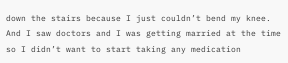down the stairs because I just couldn’t bend my knee. And I saw doctors and I was getting married at the time so I didn’t want to start taking any medication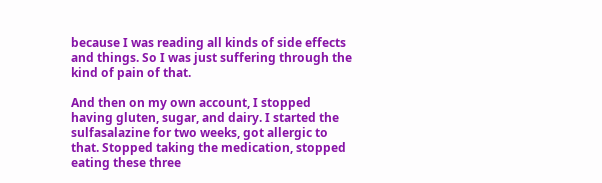because I was reading all kinds of side effects and things. So I was just suffering through the kind of pain of that.

And then on my own account, I stopped having gluten, sugar, and dairy. I started the sulfasalazine for two weeks, got allergic to that. Stopped taking the medication, stopped eating these three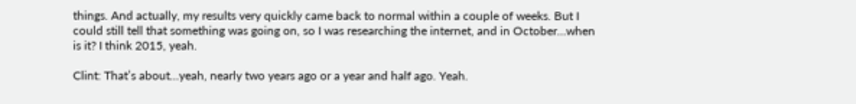things. And actually, my results very quickly came back to normal within a couple of weeks. But I could still tell that something was going on, so I was researching the internet, and in October…when is it? I think 2015, yeah.

Clint: That’s about…yeah, nearly two years ago or a year and half ago. Yeah.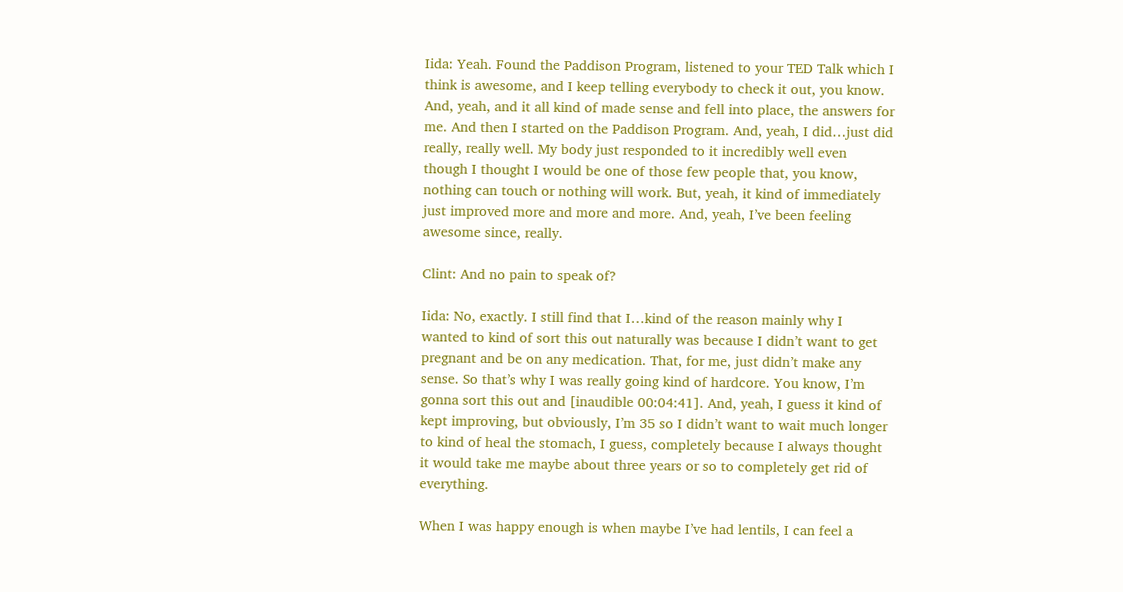Iida: Yeah. Found the Paddison Program, listened to your TED Talk which I think is awesome, and I keep telling everybody to check it out, you know. And, yeah, and it all kind of made sense and fell into place, the answers for me. And then I started on the Paddison Program. And, yeah, I did…just did really, really well. My body just responded to it incredibly well even though I thought I would be one of those few people that, you know, nothing can touch or nothing will work. But, yeah, it kind of immediately just improved more and more and more. And, yeah, I’ve been feeling awesome since, really.

Clint: And no pain to speak of?

Iida: No, exactly. I still find that I…kind of the reason mainly why I wanted to kind of sort this out naturally was because I didn’t want to get pregnant and be on any medication. That, for me, just didn’t make any sense. So that’s why I was really going kind of hardcore. You know, I’m gonna sort this out and [inaudible 00:04:41]. And, yeah, I guess it kind of kept improving, but obviously, I’m 35 so I didn’t want to wait much longer to kind of heal the stomach, I guess, completely because I always thought it would take me maybe about three years or so to completely get rid of everything.

When I was happy enough is when maybe I’ve had lentils, I can feel a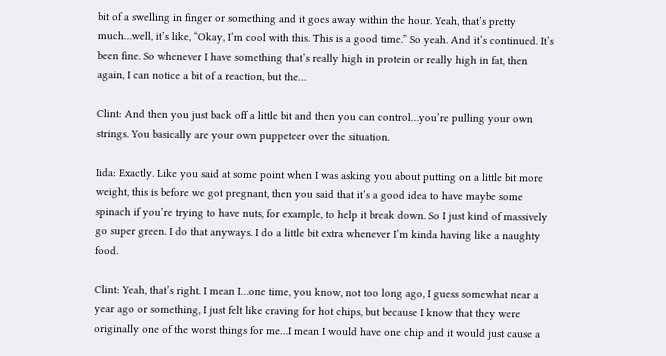bit of a swelling in finger or something and it goes away within the hour. Yeah, that’s pretty much…well, it’s like, “Okay, I’m cool with this. This is a good time.” So yeah. And it’s continued. It’s been fine. So whenever I have something that’s really high in protein or really high in fat, then again, I can notice a bit of a reaction, but the…

Clint: And then you just back off a little bit and then you can control…you’re pulling your own strings. You basically are your own puppeteer over the situation.

Iida: Exactly. Like you said at some point when I was asking you about putting on a little bit more weight, this is before we got pregnant, then you said that it’s a good idea to have maybe some spinach if you’re trying to have nuts, for example, to help it break down. So I just kind of massively go super green. I do that anyways. I do a little bit extra whenever I’m kinda having like a naughty food.

Clint: Yeah, that’s right. I mean I…one time, you know, not too long ago, I guess somewhat near a year ago or something, I just felt like craving for hot chips, but because I know that they were originally one of the worst things for me…I mean I would have one chip and it would just cause a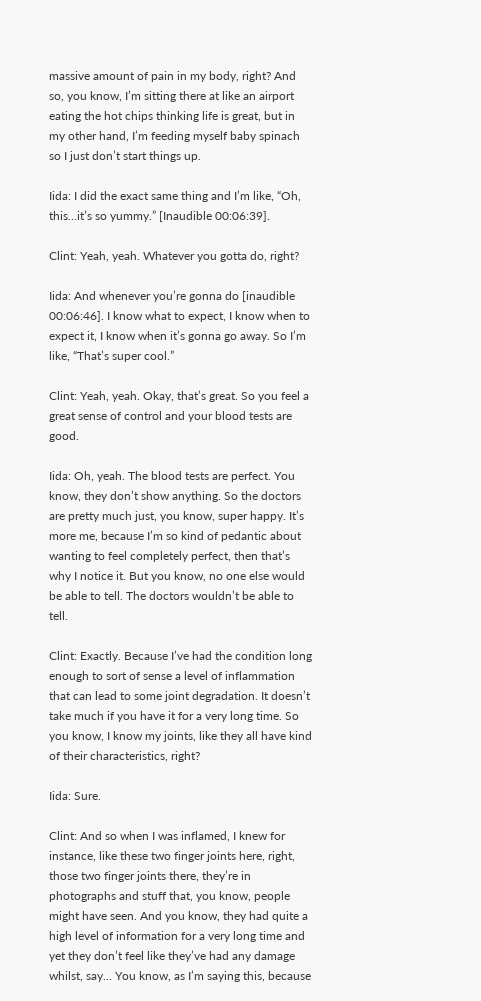massive amount of pain in my body, right? And so, you know, I’m sitting there at like an airport eating the hot chips thinking life is great, but in my other hand, I’m feeding myself baby spinach so I just don’t start things up.

Iida: I did the exact same thing and I’m like, “Oh, this…it’s so yummy.” [Inaudible 00:06:39].

Clint: Yeah, yeah. Whatever you gotta do, right?

Iida: And whenever you’re gonna do [inaudible 00:06:46]. I know what to expect, I know when to expect it, I know when it’s gonna go away. So I’m like, “That’s super cool.”

Clint: Yeah, yeah. Okay, that’s great. So you feel a great sense of control and your blood tests are good.

Iida: Oh, yeah. The blood tests are perfect. You know, they don’t show anything. So the doctors are pretty much just, you know, super happy. It’s more me, because I’m so kind of pedantic about wanting to feel completely perfect, then that’s why I notice it. But you know, no one else would be able to tell. The doctors wouldn’t be able to tell.

Clint: Exactly. Because I’ve had the condition long enough to sort of sense a level of inflammation that can lead to some joint degradation. It doesn’t take much if you have it for a very long time. So you know, I know my joints, like they all have kind of their characteristics, right?

Iida: Sure.

Clint: And so when I was inflamed, I knew for instance, like these two finger joints here, right, those two finger joints there, they’re in photographs and stuff that, you know, people might have seen. And you know, they had quite a high level of information for a very long time and yet they don’t feel like they’ve had any damage whilst, say… You know, as I’m saying this, because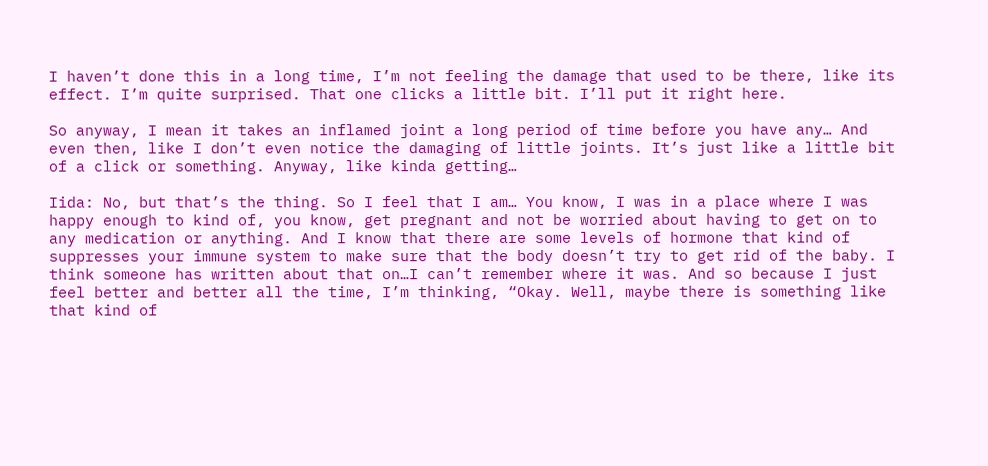I haven’t done this in a long time, I’m not feeling the damage that used to be there, like its effect. I’m quite surprised. That one clicks a little bit. I’ll put it right here.

So anyway, I mean it takes an inflamed joint a long period of time before you have any… And even then, like I don’t even notice the damaging of little joints. It’s just like a little bit of a click or something. Anyway, like kinda getting…

Iida: No, but that’s the thing. So I feel that I am… You know, I was in a place where I was happy enough to kind of, you know, get pregnant and not be worried about having to get on to any medication or anything. And I know that there are some levels of hormone that kind of suppresses your immune system to make sure that the body doesn’t try to get rid of the baby. I think someone has written about that on…I can’t remember where it was. And so because I just feel better and better all the time, I’m thinking, “Okay. Well, maybe there is something like that kind of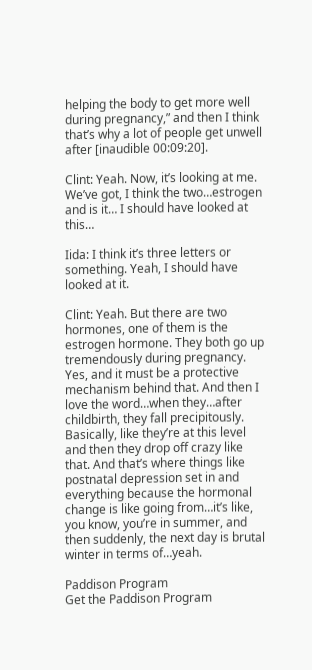helping the body to get more well during pregnancy,” and then I think that’s why a lot of people get unwell after [inaudible 00:09:20].

Clint: Yeah. Now, it’s looking at me. We’ve got, I think the two…estrogen and is it… I should have looked at this…

Iida: I think it’s three letters or something. Yeah, I should have looked at it.

Clint: Yeah. But there are two hormones, one of them is the estrogen hormone. They both go up tremendously during pregnancy. Yes, and it must be a protective mechanism behind that. And then I love the word…when they…after childbirth, they fall precipitously. Basically, like they’re at this level and then they drop off crazy like that. And that’s where things like postnatal depression set in and everything because the hormonal change is like going from…it’s like, you know, you’re in summer, and then suddenly, the next day is brutal winter in terms of…yeah.

Paddison Program
Get the Paddison Program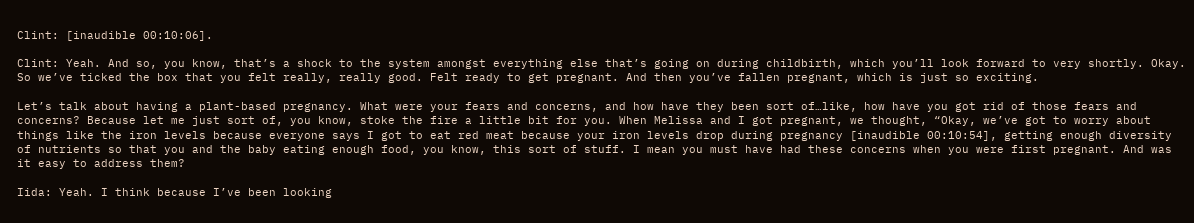Clint: [inaudible 00:10:06].

Clint: Yeah. And so, you know, that’s a shock to the system amongst everything else that’s going on during childbirth, which you’ll look forward to very shortly. Okay. So we’ve ticked the box that you felt really, really good. Felt ready to get pregnant. And then you’ve fallen pregnant, which is just so exciting.

Let’s talk about having a plant-based pregnancy. What were your fears and concerns, and how have they been sort of…like, how have you got rid of those fears and concerns? Because let me just sort of, you know, stoke the fire a little bit for you. When Melissa and I got pregnant, we thought, “Okay, we’ve got to worry about things like the iron levels because everyone says I got to eat red meat because your iron levels drop during pregnancy [inaudible 00:10:54], getting enough diversity of nutrients so that you and the baby eating enough food, you know, this sort of stuff. I mean you must have had these concerns when you were first pregnant. And was it easy to address them?

Iida: Yeah. I think because I’ve been looking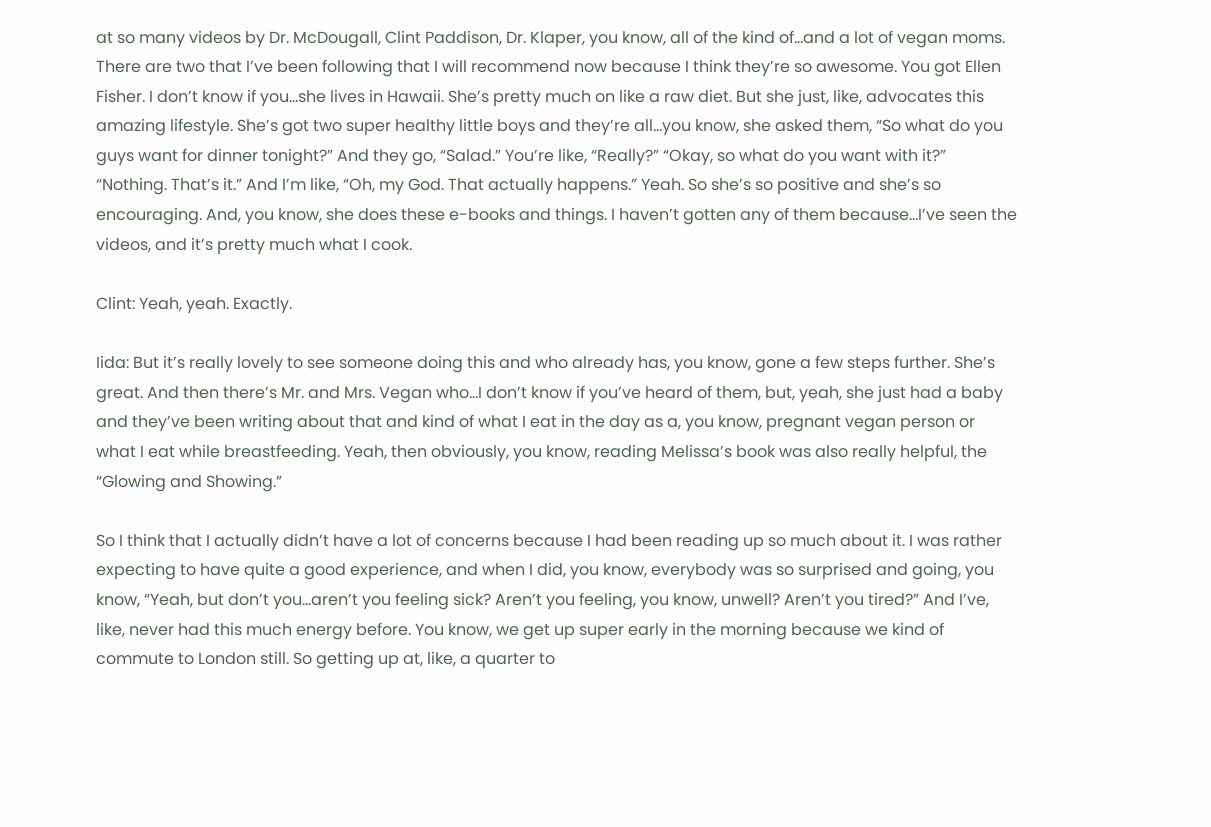at so many videos by Dr. McDougall, Clint Paddison, Dr. Klaper, you know, all of the kind of…and a lot of vegan moms. There are two that I’ve been following that I will recommend now because I think they’re so awesome. You got Ellen Fisher. I don’t know if you…she lives in Hawaii. She’s pretty much on like a raw diet. But she just, like, advocates this amazing lifestyle. She’s got two super healthy little boys and they’re all…you know, she asked them, “So what do you guys want for dinner tonight?” And they go, “Salad.” You’re like, “Really?” “Okay, so what do you want with it?” “Nothing. That’s it.” And I’m like, “Oh, my God. That actually happens.” Yeah. So she’s so positive and she’s so encouraging. And, you know, she does these e-books and things. I haven’t gotten any of them because…I’ve seen the videos, and it’s pretty much what I cook.

Clint: Yeah, yeah. Exactly.

Iida: But it’s really lovely to see someone doing this and who already has, you know, gone a few steps further. She’s great. And then there’s Mr. and Mrs. Vegan who…I don’t know if you’ve heard of them, but, yeah, she just had a baby and they’ve been writing about that and kind of what I eat in the day as a, you know, pregnant vegan person or what I eat while breastfeeding. Yeah, then obviously, you know, reading Melissa’s book was also really helpful, the “Glowing and Showing.”

So I think that I actually didn’t have a lot of concerns because I had been reading up so much about it. I was rather expecting to have quite a good experience, and when I did, you know, everybody was so surprised and going, you know, “Yeah, but don’t you…aren’t you feeling sick? Aren’t you feeling, you know, unwell? Aren’t you tired?” And I’ve, like, never had this much energy before. You know, we get up super early in the morning because we kind of commute to London still. So getting up at, like, a quarter to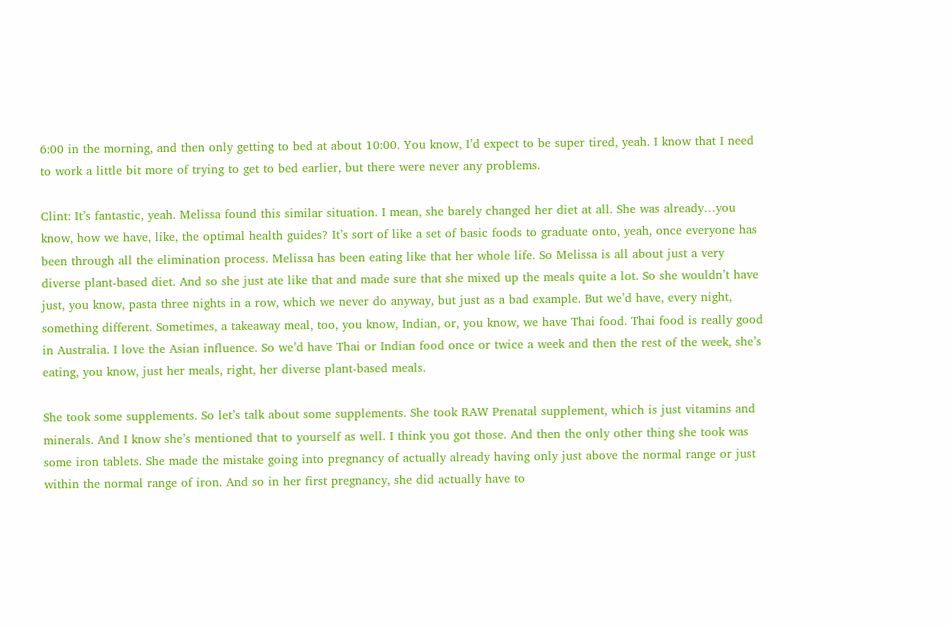6:00 in the morning, and then only getting to bed at about 10:00. You know, I’d expect to be super tired, yeah. I know that I need to work a little bit more of trying to get to bed earlier, but there were never any problems.

Clint: It’s fantastic, yeah. Melissa found this similar situation. I mean, she barely changed her diet at all. She was already…you know, how we have, like, the optimal health guides? It’s sort of like a set of basic foods to graduate onto, yeah, once everyone has been through all the elimination process. Melissa has been eating like that her whole life. So Melissa is all about just a very diverse plant-based diet. And so she just ate like that and made sure that she mixed up the meals quite a lot. So she wouldn’t have just, you know, pasta three nights in a row, which we never do anyway, but just as a bad example. But we’d have, every night, something different. Sometimes, a takeaway meal, too, you know, Indian, or, you know, we have Thai food. Thai food is really good in Australia. I love the Asian influence. So we’d have Thai or Indian food once or twice a week and then the rest of the week, she’s eating, you know, just her meals, right, her diverse plant-based meals.

She took some supplements. So let’s talk about some supplements. She took RAW Prenatal supplement, which is just vitamins and minerals. And I know she’s mentioned that to yourself as well. I think you got those. And then the only other thing she took was some iron tablets. She made the mistake going into pregnancy of actually already having only just above the normal range or just within the normal range of iron. And so in her first pregnancy, she did actually have to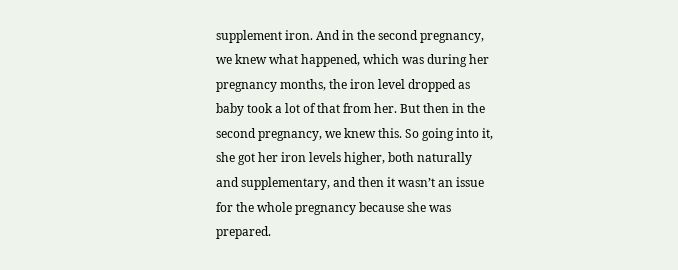supplement iron. And in the second pregnancy, we knew what happened, which was during her pregnancy months, the iron level dropped as baby took a lot of that from her. But then in the second pregnancy, we knew this. So going into it, she got her iron levels higher, both naturally and supplementary, and then it wasn’t an issue for the whole pregnancy because she was prepared.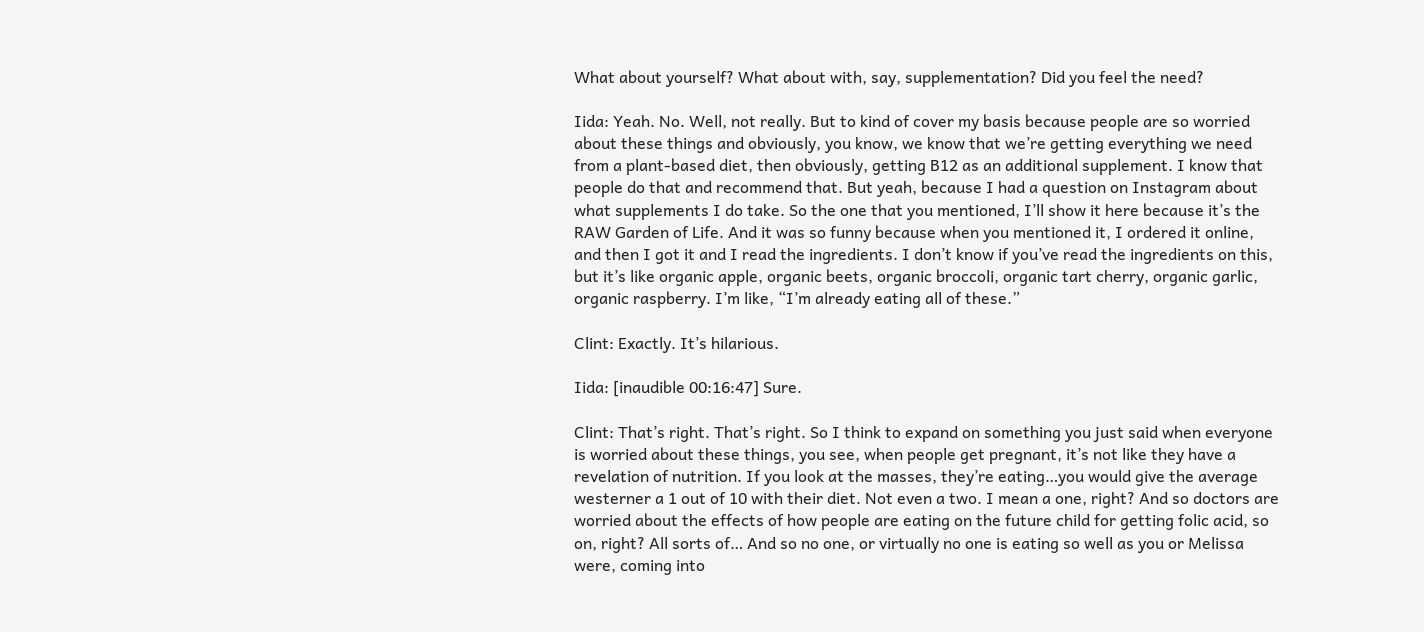What about yourself? What about with, say, supplementation? Did you feel the need?

Iida: Yeah. No. Well, not really. But to kind of cover my basis because people are so worried about these things and obviously, you know, we know that we’re getting everything we need from a plant-based diet, then obviously, getting B12 as an additional supplement. I know that people do that and recommend that. But yeah, because I had a question on Instagram about what supplements I do take. So the one that you mentioned, I’ll show it here because it’s the RAW Garden of Life. And it was so funny because when you mentioned it, I ordered it online, and then I got it and I read the ingredients. I don’t know if you’ve read the ingredients on this, but it’s like organic apple, organic beets, organic broccoli, organic tart cherry, organic garlic, organic raspberry. I’m like, “I’m already eating all of these.”

Clint: Exactly. It’s hilarious.

Iida: [inaudible 00:16:47] Sure.

Clint: That’s right. That’s right. So I think to expand on something you just said when everyone is worried about these things, you see, when people get pregnant, it’s not like they have a revelation of nutrition. If you look at the masses, they’re eating…you would give the average westerner a 1 out of 10 with their diet. Not even a two. I mean a one, right? And so doctors are worried about the effects of how people are eating on the future child for getting folic acid, so on, right? All sorts of… And so no one, or virtually no one is eating so well as you or Melissa were, coming into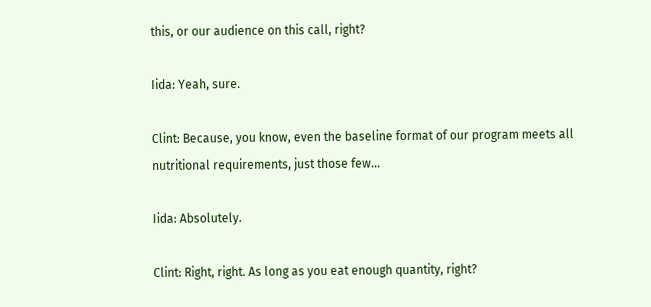this, or our audience on this call, right?

Iida: Yeah, sure.

Clint: Because, you know, even the baseline format of our program meets all nutritional requirements, just those few…

Iida: Absolutely.

Clint: Right, right. As long as you eat enough quantity, right?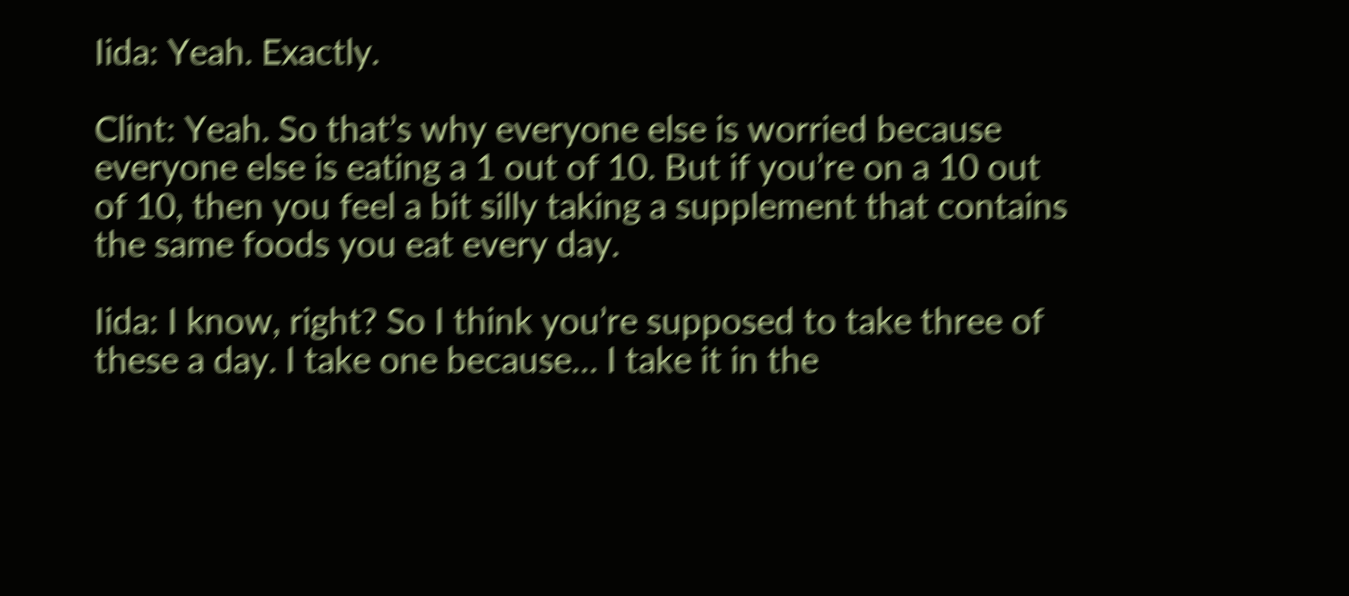Iida: Yeah. Exactly.

Clint: Yeah. So that’s why everyone else is worried because everyone else is eating a 1 out of 10. But if you’re on a 10 out of 10, then you feel a bit silly taking a supplement that contains the same foods you eat every day.

Iida: I know, right? So I think you’re supposed to take three of these a day. I take one because… I take it in the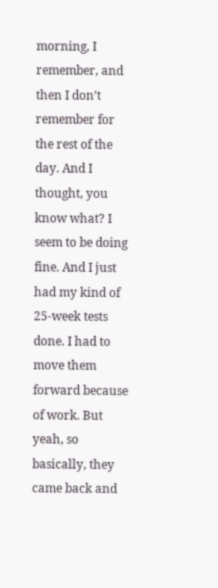morning, I remember, and then I don’t remember for the rest of the day. And I thought, you know what? I seem to be doing fine. And I just had my kind of 25-week tests done. I had to move them forward because of work. But yeah, so basically, they came back and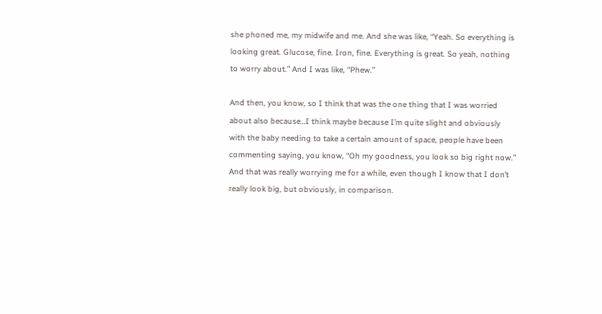she phoned me, my midwife and me. And she was like, “Yeah. So everything is looking great. Glucose, fine. Iron, fine. Everything is great. So yeah, nothing to worry about.” And I was like, “Phew.”

And then, you know, so I think that was the one thing that I was worried about also because…I think maybe because I’m quite slight and obviously with the baby needing to take a certain amount of space, people have been commenting saying, you know, “Oh my goodness, you look so big right now.” And that was really worrying me for a while, even though I know that I don’t really look big, but obviously, in comparison.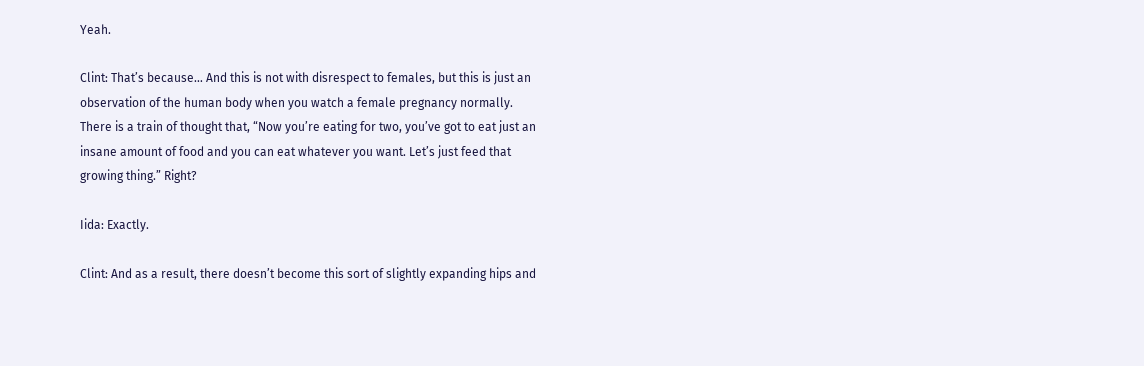Yeah.

Clint: That’s because… And this is not with disrespect to females, but this is just an observation of the human body when you watch a female pregnancy normally. There is a train of thought that, “Now you’re eating for two, you’ve got to eat just an insane amount of food and you can eat whatever you want. Let’s just feed that growing thing.” Right?

Iida: Exactly.

Clint: And as a result, there doesn’t become this sort of slightly expanding hips and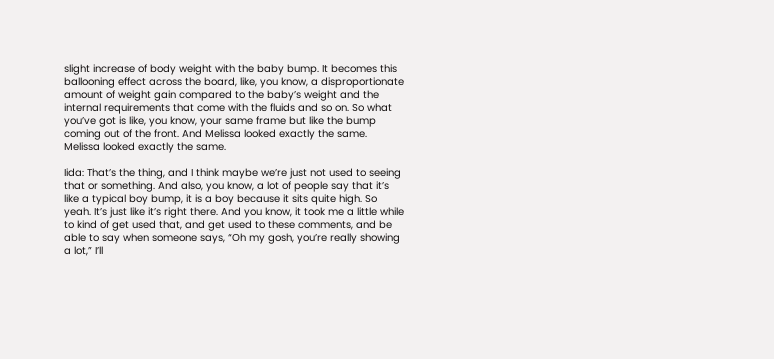slight increase of body weight with the baby bump. It becomes this ballooning effect across the board, like, you know, a disproportionate amount of weight gain compared to the baby’s weight and the internal requirements that come with the fluids and so on. So what you’ve got is like, you know, your same frame but like the bump coming out of the front. And Melissa looked exactly the same. Melissa looked exactly the same.

Iida: That’s the thing, and I think maybe we’re just not used to seeing that or something. And also, you know, a lot of people say that it’s like a typical boy bump, it is a boy because it sits quite high. So yeah. It’s just like it’s right there. And you know, it took me a little while to kind of get used that, and get used to these comments, and be able to say when someone says, “Oh my gosh, you’re really showing a lot,” I’ll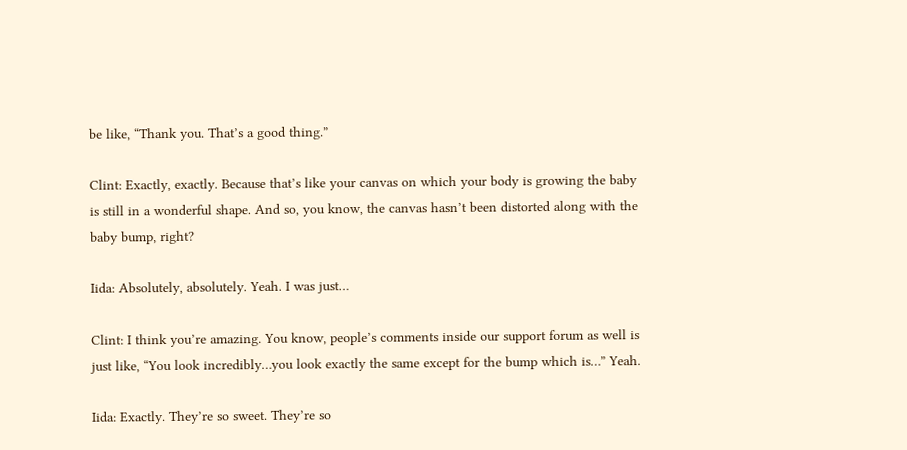be like, “Thank you. That’s a good thing.”

Clint: Exactly, exactly. Because that’s like your canvas on which your body is growing the baby is still in a wonderful shape. And so, you know, the canvas hasn’t been distorted along with the baby bump, right?

Iida: Absolutely, absolutely. Yeah. I was just…

Clint: I think you’re amazing. You know, people’s comments inside our support forum as well is just like, “You look incredibly…you look exactly the same except for the bump which is…” Yeah.

Iida: Exactly. They’re so sweet. They’re so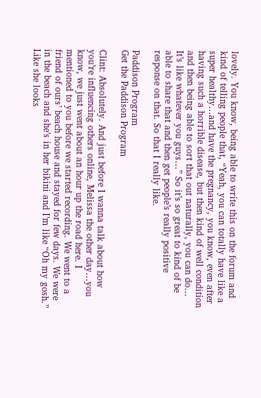lovely. You know, being able to write this on the forum and kind of telling people that, “Yeah, you can totally have like a super healthy…and have the pregnancy, you know, even after having such a horrible disease, but then kind of well condition and then being able to sort that out naturally, you can do… It’s like whatever you guys…” So it’s so great to kind of be able to share that and then get people’s really positive response on that. So that I really like.

Paddison Program
Get the Paddison Program

Clint: Absolutely. And just before I wanna talk about how you’re influencing others online, Melissa the other day…you know, we just went about an hour up the road here. I mentioned to you before we started recording. We went to a friend of ours’ beach house and stayed for few days. We were in the beach and she’s in her bikini and I’m like “Oh my gosh.” Like she looks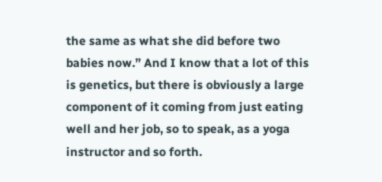the same as what she did before two babies now.” And I know that a lot of this is genetics, but there is obviously a large component of it coming from just eating well and her job, so to speak, as a yoga instructor and so forth.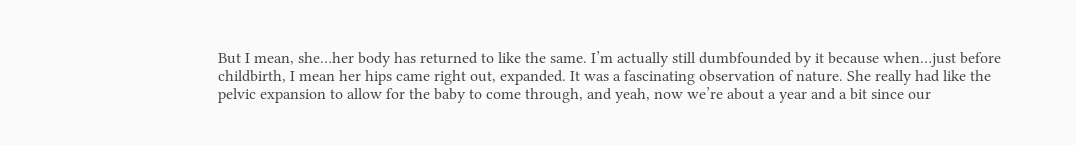But I mean, she…her body has returned to like the same. I’m actually still dumbfounded by it because when…just before childbirth, I mean her hips came right out, expanded. It was a fascinating observation of nature. She really had like the pelvic expansion to allow for the baby to come through, and yeah, now we’re about a year and a bit since our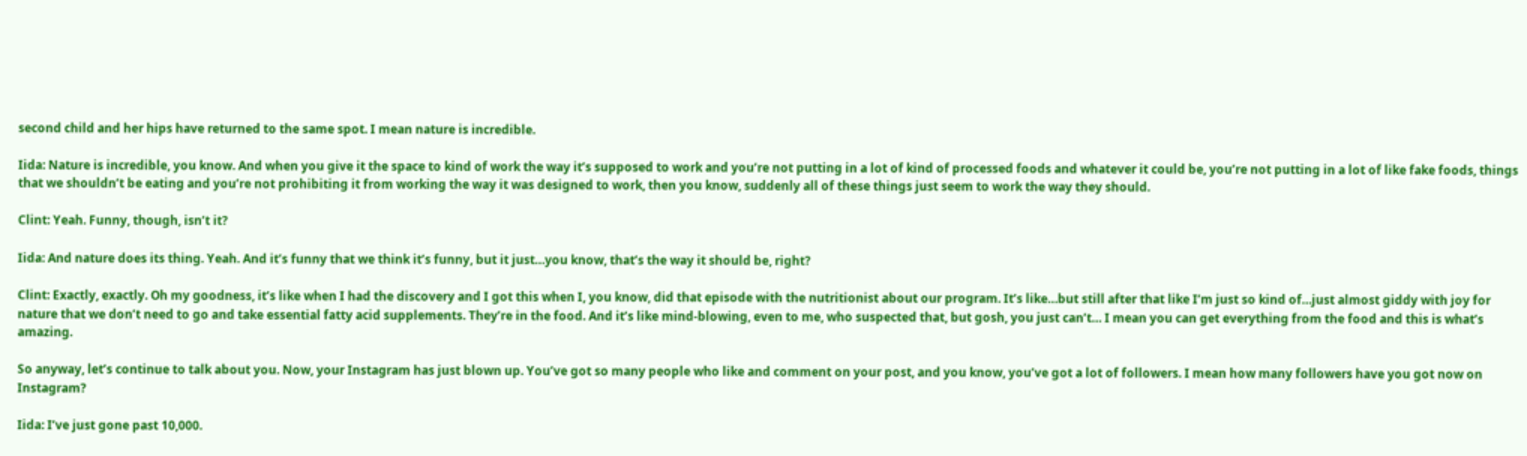second child and her hips have returned to the same spot. I mean nature is incredible.

Iida: Nature is incredible, you know. And when you give it the space to kind of work the way it’s supposed to work and you’re not putting in a lot of kind of processed foods and whatever it could be, you’re not putting in a lot of like fake foods, things that we shouldn’t be eating and you’re not prohibiting it from working the way it was designed to work, then you know, suddenly all of these things just seem to work the way they should.

Clint: Yeah. Funny, though, isn’t it?

Iida: And nature does its thing. Yeah. And it’s funny that we think it’s funny, but it just…you know, that’s the way it should be, right?

Clint: Exactly, exactly. Oh my goodness, it’s like when I had the discovery and I got this when I, you know, did that episode with the nutritionist about our program. It’s like…but still after that like I’m just so kind of…just almost giddy with joy for nature that we don’t need to go and take essential fatty acid supplements. They’re in the food. And it’s like mind-blowing, even to me, who suspected that, but gosh, you just can’t… I mean you can get everything from the food and this is what’s amazing.

So anyway, let’s continue to talk about you. Now, your Instagram has just blown up. You’ve got so many people who like and comment on your post, and you know, you’ve got a lot of followers. I mean how many followers have you got now on Instagram?

Iida: I’ve just gone past 10,000.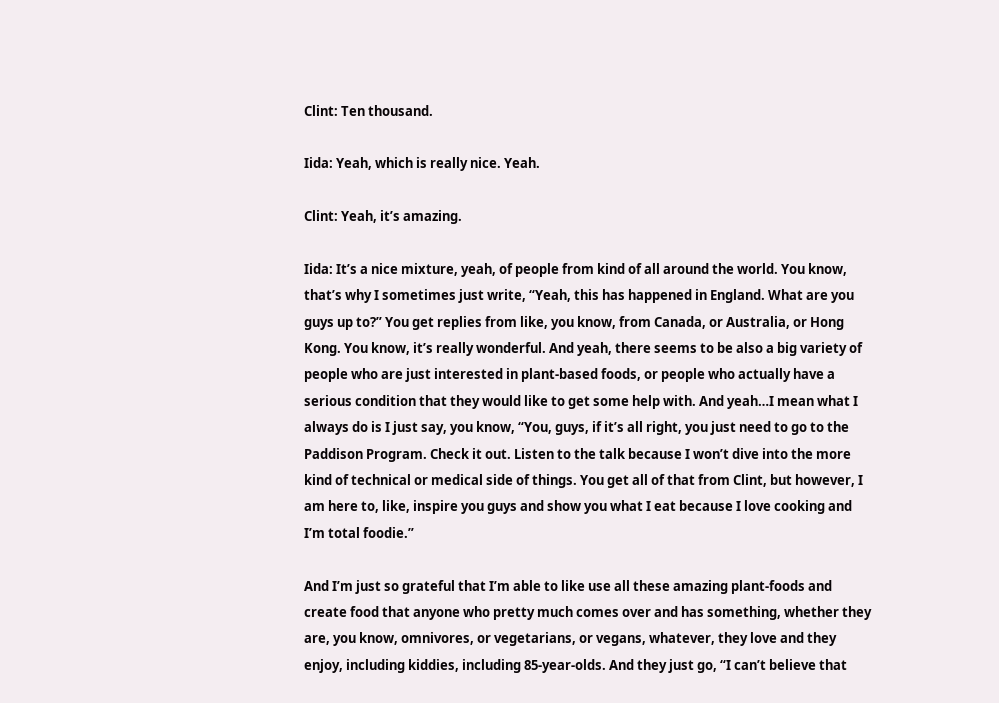Clint: Ten thousand.

Iida: Yeah, which is really nice. Yeah.

Clint: Yeah, it’s amazing.

Iida: It’s a nice mixture, yeah, of people from kind of all around the world. You know, that’s why I sometimes just write, “Yeah, this has happened in England. What are you guys up to?” You get replies from like, you know, from Canada, or Australia, or Hong Kong. You know, it’s really wonderful. And yeah, there seems to be also a big variety of people who are just interested in plant-based foods, or people who actually have a serious condition that they would like to get some help with. And yeah…I mean what I always do is I just say, you know, “You, guys, if it’s all right, you just need to go to the Paddison Program. Check it out. Listen to the talk because I won’t dive into the more kind of technical or medical side of things. You get all of that from Clint, but however, I am here to, like, inspire you guys and show you what I eat because I love cooking and I’m total foodie.”

And I’m just so grateful that I’m able to like use all these amazing plant-foods and create food that anyone who pretty much comes over and has something, whether they are, you know, omnivores, or vegetarians, or vegans, whatever, they love and they enjoy, including kiddies, including 85-year-olds. And they just go, “I can’t believe that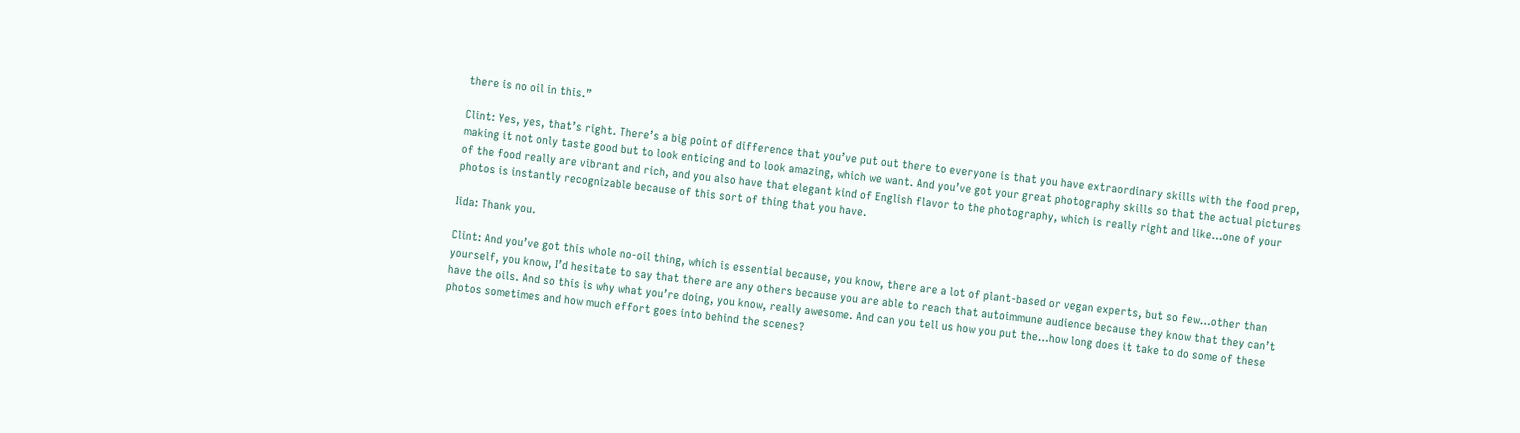there is no oil in this.”

Clint: Yes, yes, that’s right. There’s a big point of difference that you’ve put out there to everyone is that you have extraordinary skills with the food prep, making it not only taste good but to look enticing and to look amazing, which we want. And you’ve got your great photography skills so that the actual pictures of the food really are vibrant and rich, and you also have that elegant kind of English flavor to the photography, which is really right and like…one of your photos is instantly recognizable because of this sort of thing that you have.

Iida: Thank you.

Clint: And you’ve got this whole no-oil thing, which is essential because, you know, there are a lot of plant-based or vegan experts, but so few…other than yourself, you know, I’d hesitate to say that there are any others because you are able to reach that autoimmune audience because they know that they can’t have the oils. And so this is why what you’re doing, you know, really awesome. And can you tell us how you put the…how long does it take to do some of these photos sometimes and how much effort goes into behind the scenes?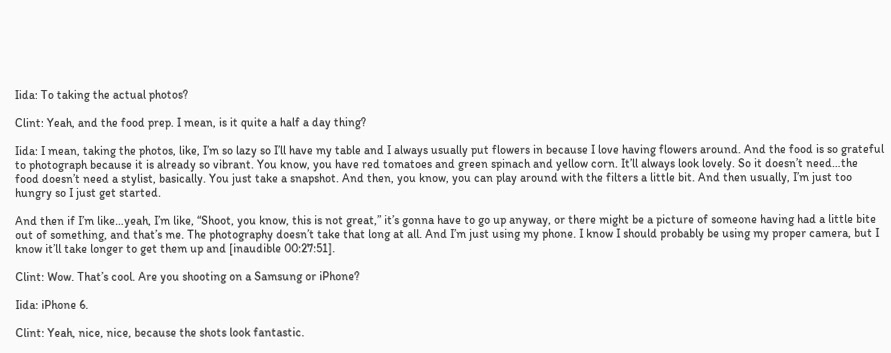Iida: To taking the actual photos?

Clint: Yeah, and the food prep. I mean, is it quite a half a day thing?

Iida: I mean, taking the photos, like, I’m so lazy so I’ll have my table and I always usually put flowers in because I love having flowers around. And the food is so grateful to photograph because it is already so vibrant. You know, you have red tomatoes and green spinach and yellow corn. It’ll always look lovely. So it doesn’t need…the food doesn’t need a stylist, basically. You just take a snapshot. And then, you know, you can play around with the filters a little bit. And then usually, I’m just too hungry so I just get started.

And then if I’m like…yeah, I’m like, “Shoot, you know, this is not great,” it’s gonna have to go up anyway, or there might be a picture of someone having had a little bite out of something, and that’s me. The photography doesn’t take that long at all. And I’m just using my phone. I know I should probably be using my proper camera, but I know it’ll take longer to get them up and [inaudible 00:27:51].

Clint: Wow. That’s cool. Are you shooting on a Samsung or iPhone?

Iida: iPhone 6.

Clint: Yeah, nice, nice, because the shots look fantastic.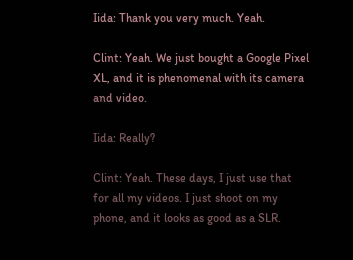Iida: Thank you very much. Yeah.

Clint: Yeah. We just bought a Google Pixel XL, and it is phenomenal with its camera and video.

Iida: Really?

Clint: Yeah. These days, I just use that for all my videos. I just shoot on my phone, and it looks as good as a SLR.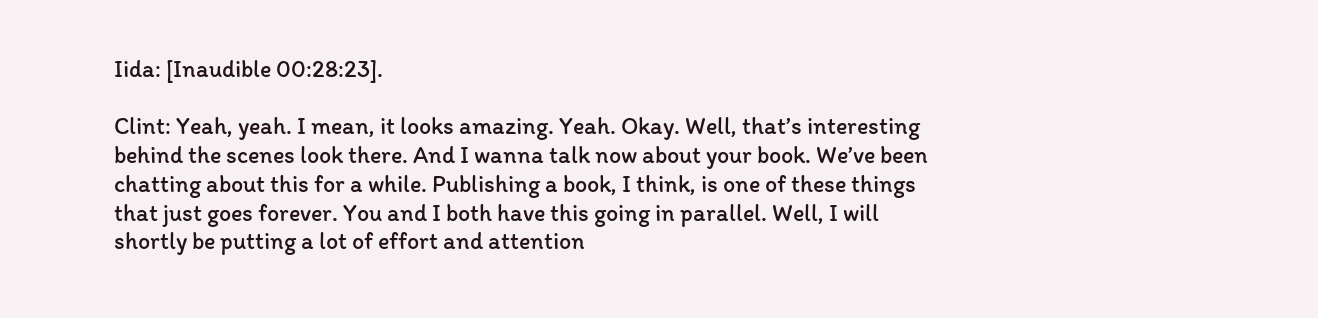Iida: [Inaudible 00:28:23].

Clint: Yeah, yeah. I mean, it looks amazing. Yeah. Okay. Well, that’s interesting behind the scenes look there. And I wanna talk now about your book. We’ve been chatting about this for a while. Publishing a book, I think, is one of these things that just goes forever. You and I both have this going in parallel. Well, I will shortly be putting a lot of effort and attention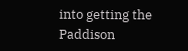into getting the Paddison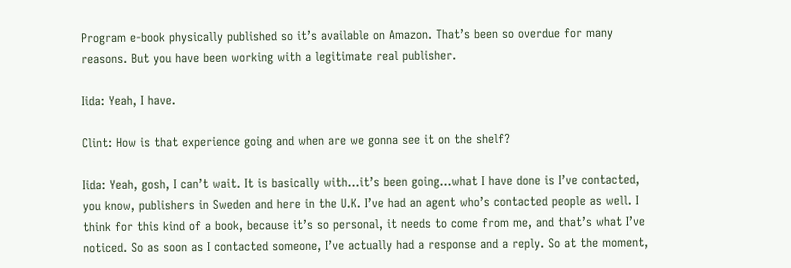Program e-book physically published so it’s available on Amazon. That’s been so overdue for many reasons. But you have been working with a legitimate real publisher.

Iida: Yeah, I have.

Clint: How is that experience going and when are we gonna see it on the shelf?

Iida: Yeah, gosh, I can’t wait. It is basically with…it’s been going…what I have done is I’ve contacted, you know, publishers in Sweden and here in the U.K. I’ve had an agent who’s contacted people as well. I think for this kind of a book, because it’s so personal, it needs to come from me, and that’s what I’ve noticed. So as soon as I contacted someone, I’ve actually had a response and a reply. So at the moment,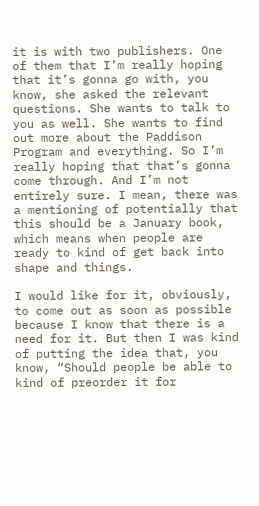it is with two publishers. One of them that I’m really hoping that it’s gonna go with, you know, she asked the relevant questions. She wants to talk to you as well. She wants to find out more about the Paddison Program and everything. So I’m really hoping that that’s gonna come through. And I’m not entirely sure. I mean, there was a mentioning of potentially that this should be a January book, which means when people are ready to kind of get back into shape and things.

I would like for it, obviously, to come out as soon as possible because I know that there is a need for it. But then I was kind of putting the idea that, you know, “Should people be able to kind of preorder it for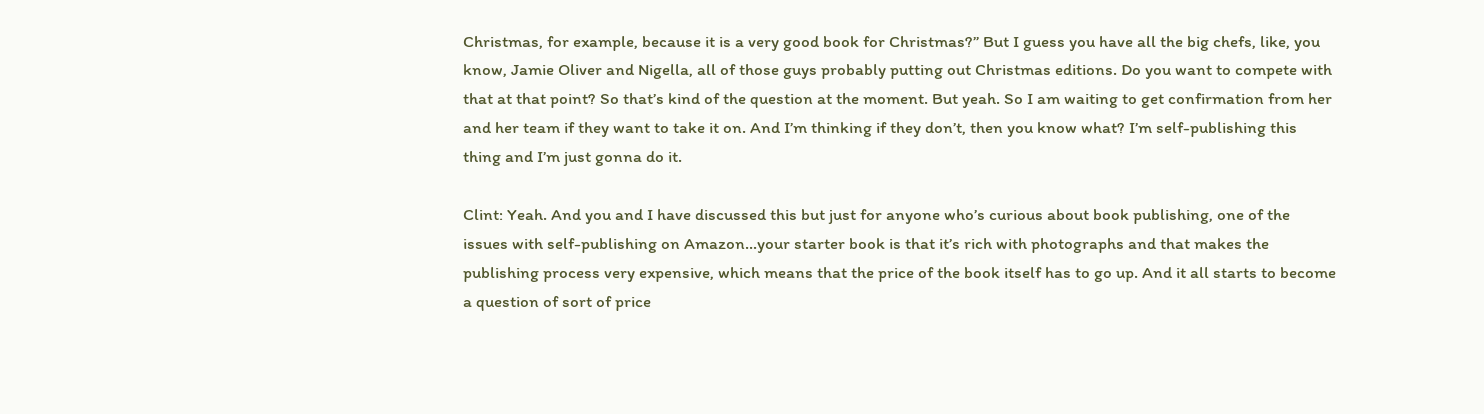Christmas, for example, because it is a very good book for Christmas?” But I guess you have all the big chefs, like, you know, Jamie Oliver and Nigella, all of those guys probably putting out Christmas editions. Do you want to compete with that at that point? So that’s kind of the question at the moment. But yeah. So I am waiting to get confirmation from her and her team if they want to take it on. And I’m thinking if they don’t, then you know what? I’m self-publishing this thing and I’m just gonna do it.

Clint: Yeah. And you and I have discussed this but just for anyone who’s curious about book publishing, one of the issues with self-publishing on Amazon…your starter book is that it’s rich with photographs and that makes the publishing process very expensive, which means that the price of the book itself has to go up. And it all starts to become a question of sort of price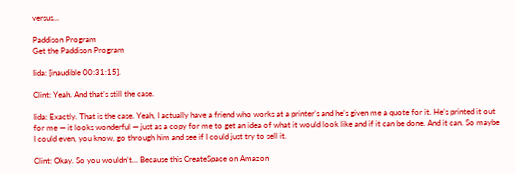versus…

Paddison Program
Get the Paddison Program

Iida: [inaudible 00:31:15].

Clint: Yeah. And that’s still the case.

Iida: Exactly. That is the case. Yeah, I actually have a friend who works at a printer’s and he’s given me a quote for it. He’s printed it out for me — it looks wonderful — just as a copy for me to get an idea of what it would look like and if it can be done. And it can. So maybe I could even, you know, go through him and see if I could just try to sell it.

Clint: Okay. So you wouldn’t… Because this CreateSpace on Amazon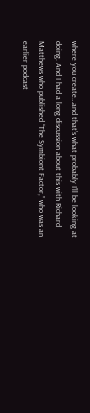where you create…and that’s what probably I’ll be looking at doing. And I had a long discussion about this with Richard Matthews who published “The Symbiont Factor,” who was an earlier podcast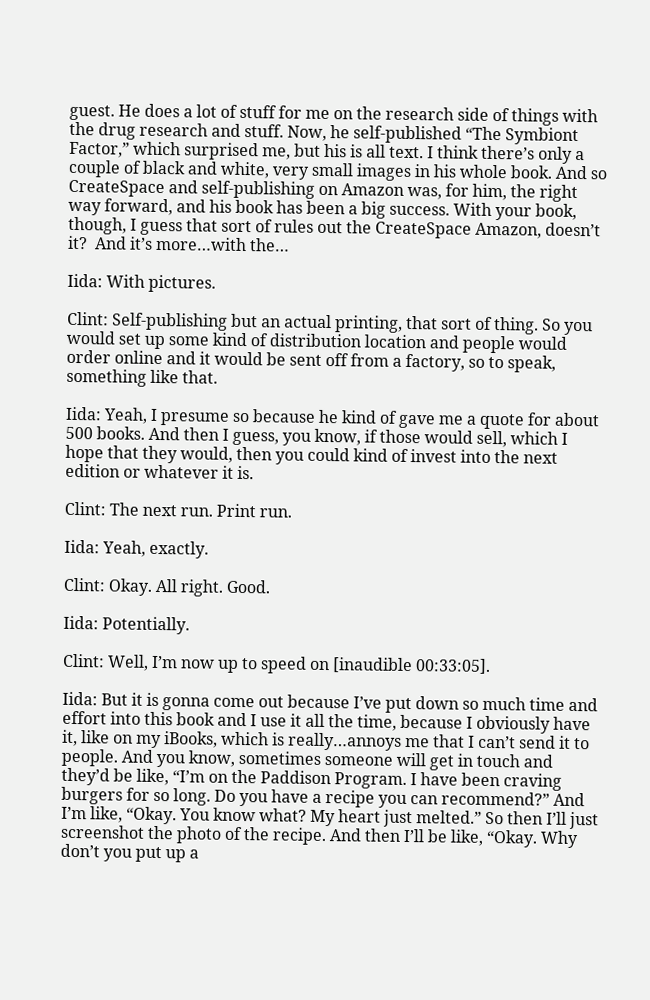guest. He does a lot of stuff for me on the research side of things with the drug research and stuff. Now, he self-published “The Symbiont Factor,” which surprised me, but his is all text. I think there’s only a couple of black and white, very small images in his whole book. And so CreateSpace and self-publishing on Amazon was, for him, the right way forward, and his book has been a big success. With your book, though, I guess that sort of rules out the CreateSpace Amazon, doesn’t it?  And it’s more…with the…

Iida: With pictures.

Clint: Self-publishing but an actual printing, that sort of thing. So you would set up some kind of distribution location and people would order online and it would be sent off from a factory, so to speak, something like that.

Iida: Yeah, I presume so because he kind of gave me a quote for about 500 books. And then I guess, you know, if those would sell, which I hope that they would, then you could kind of invest into the next edition or whatever it is.

Clint: The next run. Print run.

Iida: Yeah, exactly.

Clint: Okay. All right. Good.

Iida: Potentially.

Clint: Well, I’m now up to speed on [inaudible 00:33:05].

Iida: But it is gonna come out because I’ve put down so much time and effort into this book and I use it all the time, because I obviously have it, like on my iBooks, which is really…annoys me that I can’t send it to people. And you know, sometimes someone will get in touch and they’d be like, “I’m on the Paddison Program. I have been craving burgers for so long. Do you have a recipe you can recommend?” And I’m like, “Okay. You know what? My heart just melted.” So then I’ll just screenshot the photo of the recipe. And then I’ll be like, “Okay. Why don’t you put up a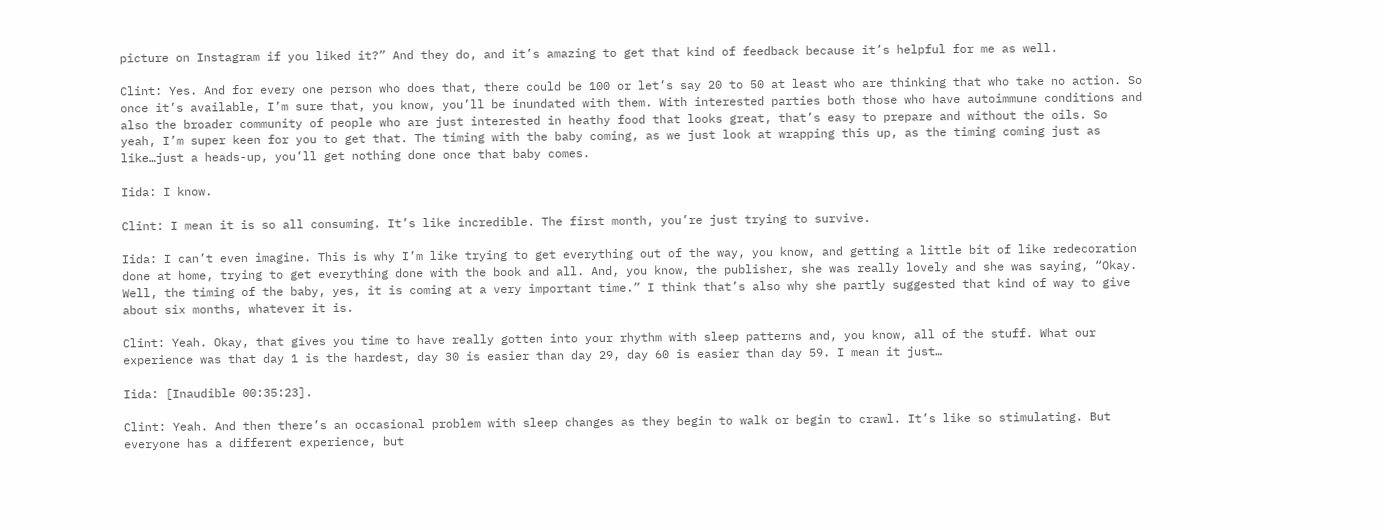picture on Instagram if you liked it?” And they do, and it’s amazing to get that kind of feedback because it’s helpful for me as well.

Clint: Yes. And for every one person who does that, there could be 100 or let’s say 20 to 50 at least who are thinking that who take no action. So once it’s available, I’m sure that, you know, you’ll be inundated with them. With interested parties both those who have autoimmune conditions and also the broader community of people who are just interested in heathy food that looks great, that’s easy to prepare and without the oils. So yeah, I’m super keen for you to get that. The timing with the baby coming, as we just look at wrapping this up, as the timing coming just as like…just a heads-up, you’ll get nothing done once that baby comes.

Iida: I know.

Clint: I mean it is so all consuming. It’s like incredible. The first month, you’re just trying to survive.

Iida: I can’t even imagine. This is why I’m like trying to get everything out of the way, you know, and getting a little bit of like redecoration done at home, trying to get everything done with the book and all. And, you know, the publisher, she was really lovely and she was saying, “Okay. Well, the timing of the baby, yes, it is coming at a very important time.” I think that’s also why she partly suggested that kind of way to give about six months, whatever it is.

Clint: Yeah. Okay, that gives you time to have really gotten into your rhythm with sleep patterns and, you know, all of the stuff. What our experience was that day 1 is the hardest, day 30 is easier than day 29, day 60 is easier than day 59. I mean it just…

Iida: [Inaudible 00:35:23].

Clint: Yeah. And then there’s an occasional problem with sleep changes as they begin to walk or begin to crawl. It’s like so stimulating. But everyone has a different experience, but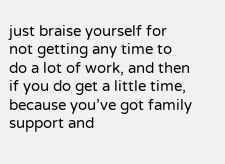just braise yourself for not getting any time to do a lot of work, and then if you do get a little time, because you’ve got family support and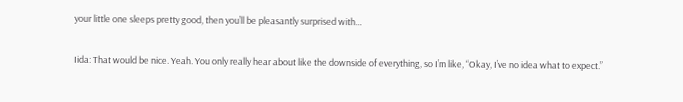your little one sleeps pretty good, then you’ll be pleasantly surprised with…

Iida: That would be nice. Yeah. You only really hear about like the downside of everything, so I’m like, “Okay, I’ve no idea what to expect.”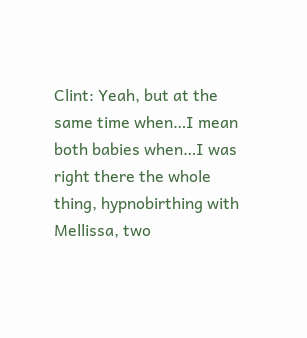Clint: Yeah, but at the same time when…I mean both babies when…I was right there the whole thing, hypnobirthing with Mellissa, two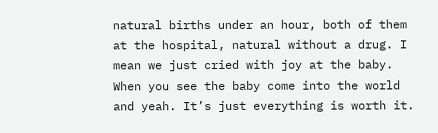natural births under an hour, both of them at the hospital, natural without a drug. I mean we just cried with joy at the baby. When you see the baby come into the world and yeah. It’s just everything is worth it.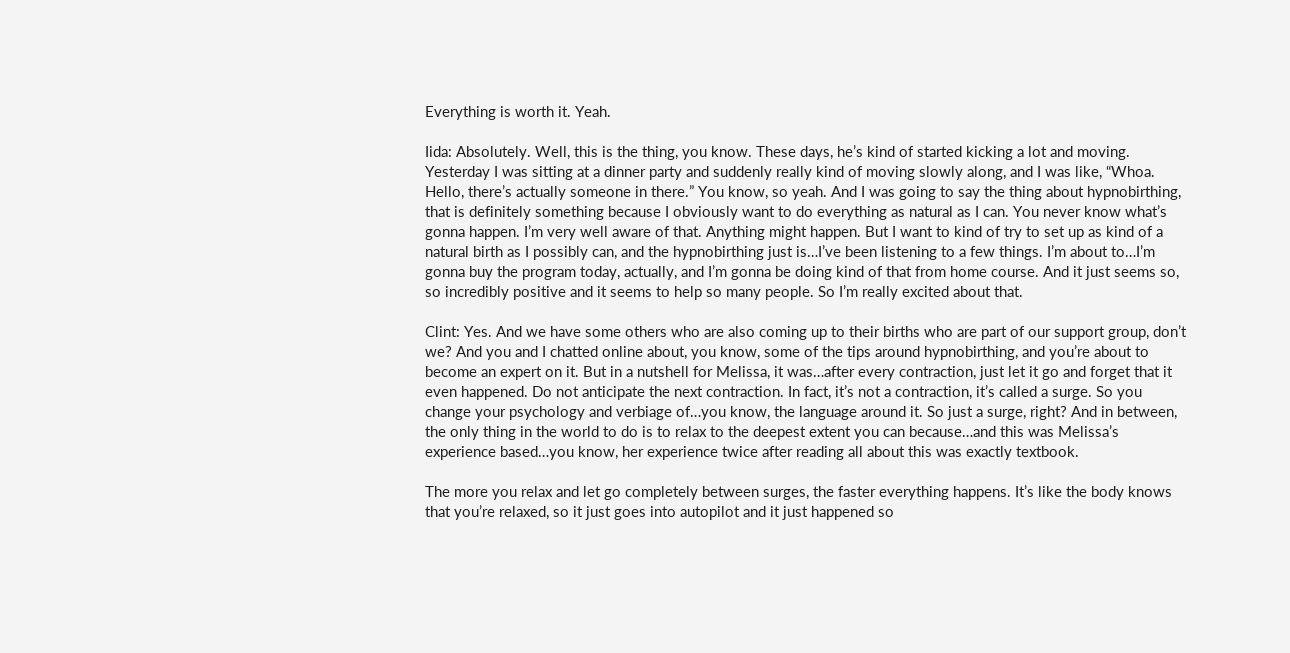Everything is worth it. Yeah.

Iida: Absolutely. Well, this is the thing, you know. These days, he’s kind of started kicking a lot and moving. Yesterday I was sitting at a dinner party and suddenly really kind of moving slowly along, and I was like, “Whoa. Hello, there’s actually someone in there.” You know, so yeah. And I was going to say the thing about hypnobirthing, that is definitely something because I obviously want to do everything as natural as I can. You never know what’s gonna happen. I’m very well aware of that. Anything might happen. But I want to kind of try to set up as kind of a natural birth as I possibly can, and the hypnobirthing just is…I’ve been listening to a few things. I’m about to…I’m gonna buy the program today, actually, and I’m gonna be doing kind of that from home course. And it just seems so, so incredibly positive and it seems to help so many people. So I’m really excited about that.

Clint: Yes. And we have some others who are also coming up to their births who are part of our support group, don’t we? And you and I chatted online about, you know, some of the tips around hypnobirthing, and you’re about to become an expert on it. But in a nutshell for Melissa, it was…after every contraction, just let it go and forget that it even happened. Do not anticipate the next contraction. In fact, it’s not a contraction, it’s called a surge. So you change your psychology and verbiage of…you know, the language around it. So just a surge, right? And in between, the only thing in the world to do is to relax to the deepest extent you can because…and this was Melissa’s experience based…you know, her experience twice after reading all about this was exactly textbook.

The more you relax and let go completely between surges, the faster everything happens. It’s like the body knows that you’re relaxed, so it just goes into autopilot and it just happened so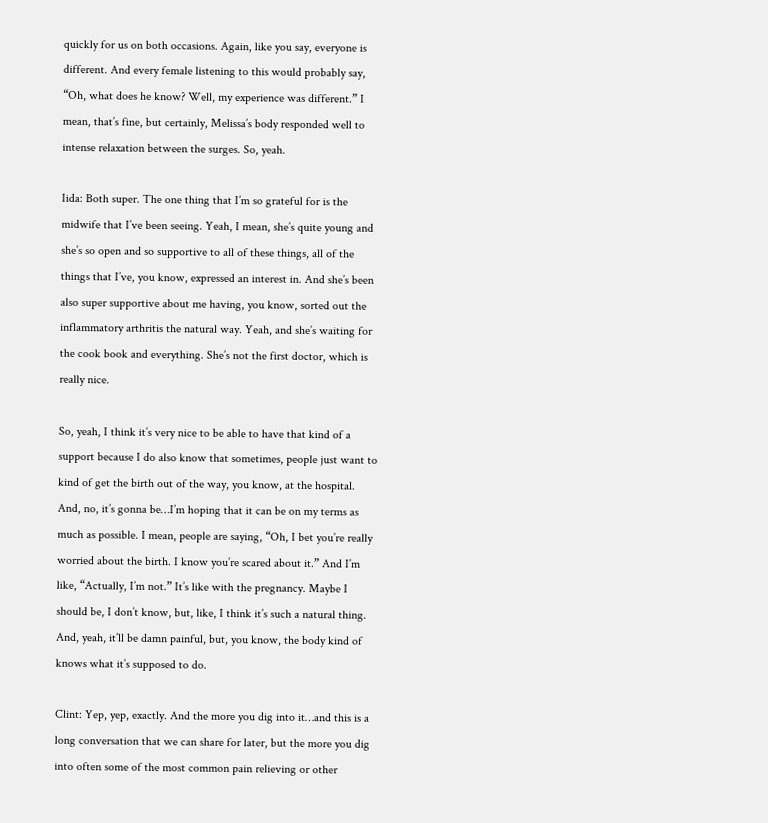quickly for us on both occasions. Again, like you say, everyone is different. And every female listening to this would probably say, “Oh, what does he know? Well, my experience was different.” I mean, that’s fine, but certainly, Melissa’s body responded well to intense relaxation between the surges. So, yeah.

Iida: Both super. The one thing that I’m so grateful for is the midwife that I’ve been seeing. Yeah, I mean, she’s quite young and she’s so open and so supportive to all of these things, all of the things that I’ve, you know, expressed an interest in. And she’s been also super supportive about me having, you know, sorted out the inflammatory arthritis the natural way. Yeah, and she’s waiting for the cook book and everything. She’s not the first doctor, which is really nice.

So, yeah, I think it’s very nice to be able to have that kind of a support because I do also know that sometimes, people just want to kind of get the birth out of the way, you know, at the hospital. And, no, it’s gonna be…I’m hoping that it can be on my terms as much as possible. I mean, people are saying, “Oh, I bet you’re really worried about the birth. I know you’re scared about it.” And I’m like, “Actually, I’m not.” It’s like with the pregnancy. Maybe I should be, I don’t know, but, like, I think it’s such a natural thing. And, yeah, it’ll be damn painful, but, you know, the body kind of knows what it’s supposed to do.

Clint: Yep, yep, exactly. And the more you dig into it…and this is a long conversation that we can share for later, but the more you dig into often some of the most common pain relieving or other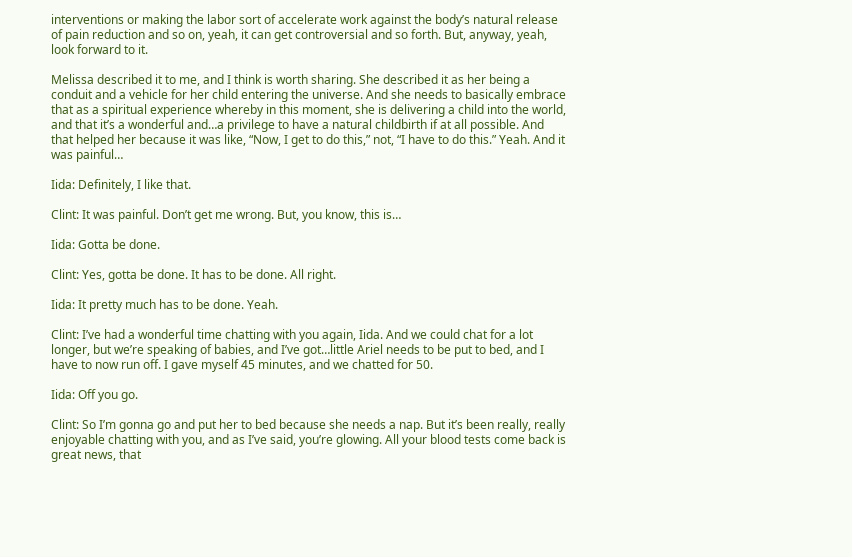interventions or making the labor sort of accelerate work against the body’s natural release of pain reduction and so on, yeah, it can get controversial and so forth. But, anyway, yeah, look forward to it.

Melissa described it to me, and I think is worth sharing. She described it as her being a conduit and a vehicle for her child entering the universe. And she needs to basically embrace that as a spiritual experience whereby in this moment, she is delivering a child into the world, and that it’s a wonderful and…a privilege to have a natural childbirth if at all possible. And that helped her because it was like, “Now, I get to do this,” not, “I have to do this.” Yeah. And it was painful…

Iida: Definitely, I like that.

Clint: It was painful. Don’t get me wrong. But, you know, this is…

Iida: Gotta be done.

Clint: Yes, gotta be done. It has to be done. All right.

Iida: It pretty much has to be done. Yeah.

Clint: I’ve had a wonderful time chatting with you again, Iida. And we could chat for a lot longer, but we’re speaking of babies, and I’ve got…little Ariel needs to be put to bed, and I have to now run off. I gave myself 45 minutes, and we chatted for 50.

Iida: Off you go.

Clint: So I’m gonna go and put her to bed because she needs a nap. But it’s been really, really enjoyable chatting with you, and as I’ve said, you’re glowing. All your blood tests come back is great news, that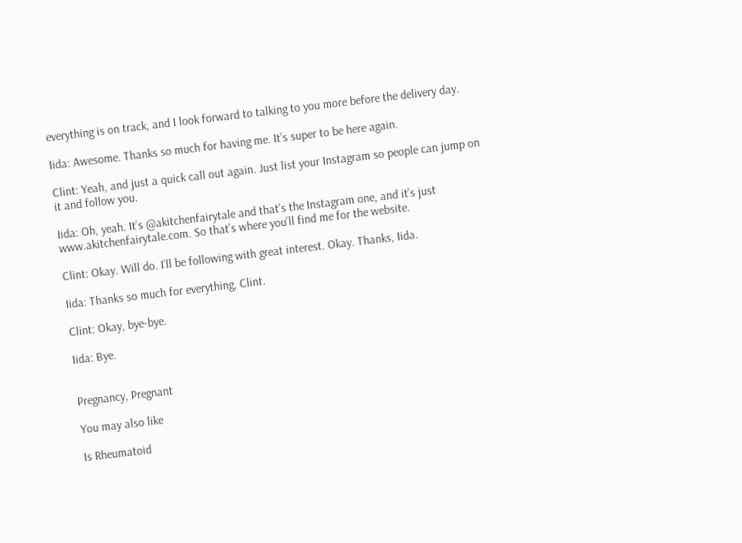everything is on track, and I look forward to talking to you more before the delivery day.

Iida: Awesome. Thanks so much for having me. It’s super to be here again.

Clint: Yeah, and just a quick call out again. Just list your Instagram so people can jump on it and follow you.

Iida: Oh, yeah. It’s @akitchenfairytale and that’s the Instagram one, and it’s just www.akitchenfairytale.com. So that’s where you’ll find me for the website.

Clint: Okay. Will do. I’ll be following with great interest. Okay. Thanks, Iida.

Iida: Thanks so much for everything, Clint.

Clint: Okay, bye-bye.

Iida: Bye.


Pregnancy, Pregnant

You may also like

Is Rheumatoid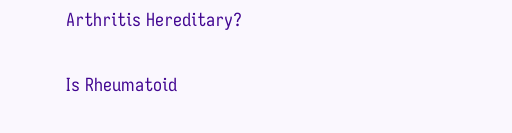Arthritis Hereditary?

Is Rheumatoid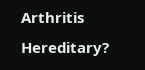Arthritis Hereditary?